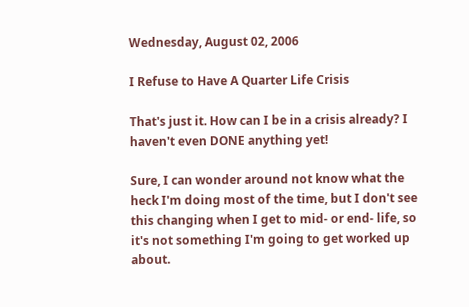Wednesday, August 02, 2006

I Refuse to Have A Quarter Life Crisis

That's just it. How can I be in a crisis already? I haven't even DONE anything yet!

Sure, I can wonder around not know what the heck I'm doing most of the time, but I don't see this changing when I get to mid- or end- life, so it's not something I'm going to get worked up about.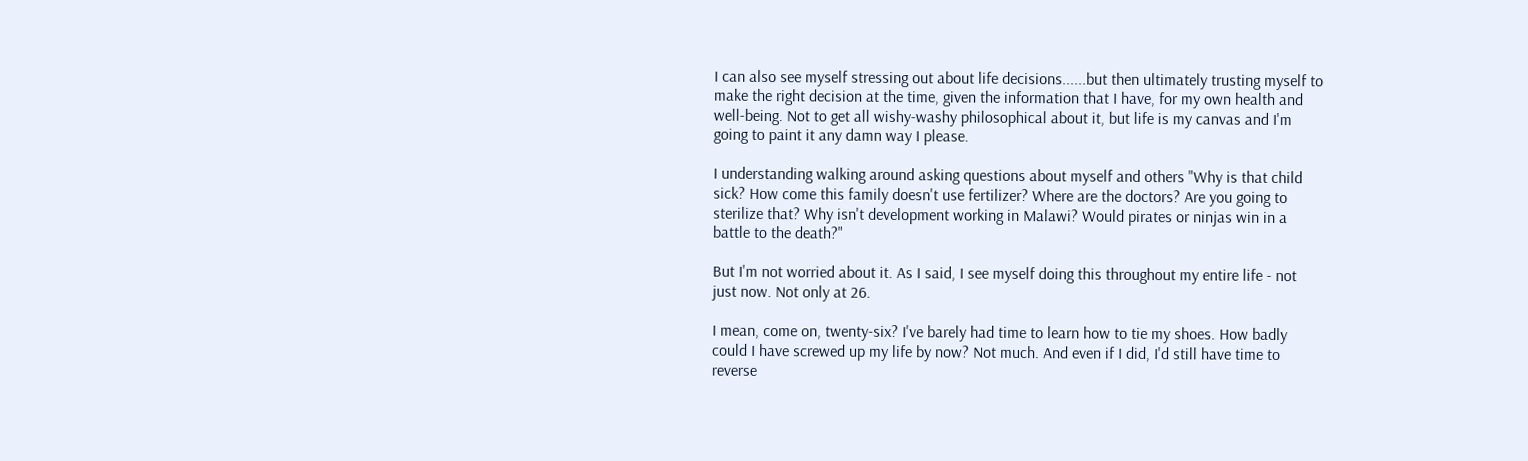I can also see myself stressing out about life decisions......but then ultimately trusting myself to make the right decision at the time, given the information that I have, for my own health and well-being. Not to get all wishy-washy philosophical about it, but life is my canvas and I'm going to paint it any damn way I please.

I understanding walking around asking questions about myself and others "Why is that child sick? How come this family doesn't use fertilizer? Where are the doctors? Are you going to sterilize that? Why isn't development working in Malawi? Would pirates or ninjas win in a battle to the death?"

But I'm not worried about it. As I said, I see myself doing this throughout my entire life - not just now. Not only at 26.

I mean, come on, twenty-six? I've barely had time to learn how to tie my shoes. How badly could I have screwed up my life by now? Not much. And even if I did, I'd still have time to reverse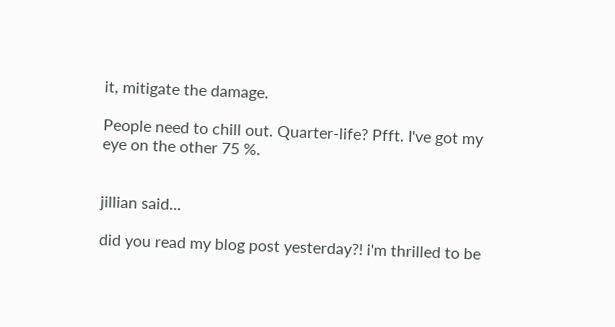it, mitigate the damage.

People need to chill out. Quarter-life? Pfft. I've got my eye on the other 75 %.


jillian said...

did you read my blog post yesterday?! i'm thrilled to be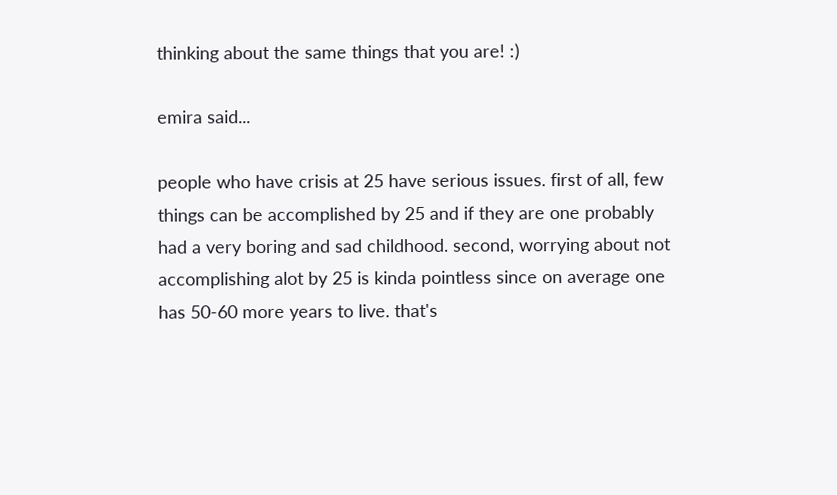thinking about the same things that you are! :)

emira said...

people who have crisis at 25 have serious issues. first of all, few things can be accomplished by 25 and if they are one probably had a very boring and sad childhood. second, worrying about not accomplishing alot by 25 is kinda pointless since on average one has 50-60 more years to live. that's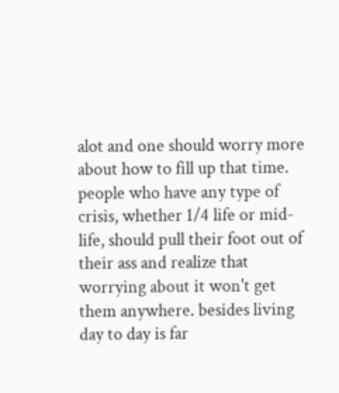alot and one should worry more about how to fill up that time. people who have any type of crisis, whether 1/4 life or mid-life, should pull their foot out of their ass and realize that worrying about it won't get them anywhere. besides living day to day is far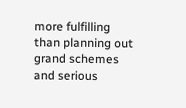more fulfilling than planning out grand schemes and serious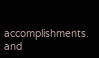accomplishments. and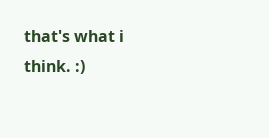that's what i think. :)